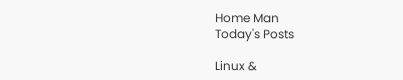Home Man
Today's Posts

Linux &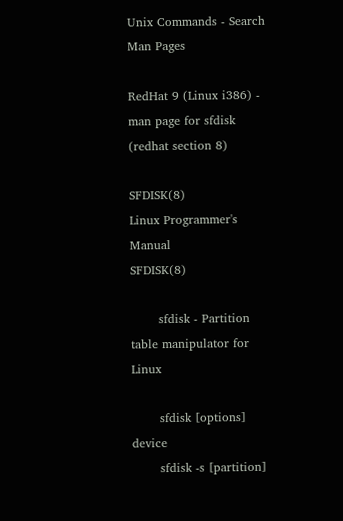Unix Commands - Search Man Pages

RedHat 9 (Linux i386) - man page for sfdisk (redhat section 8)

SFDISK(8)               Linux Programmer's Manual               SFDISK(8)

       sfdisk - Partition table manipulator for Linux

       sfdisk [options] device
       sfdisk -s [partition]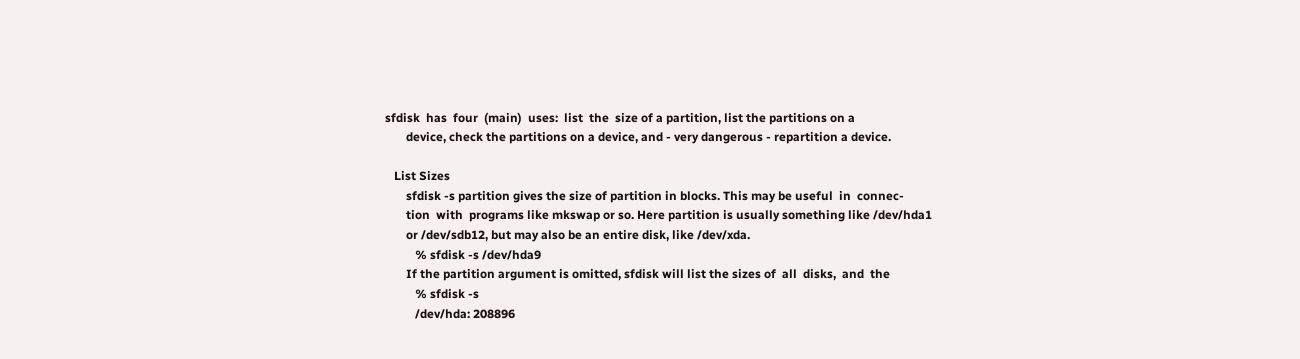sfdisk  has  four  (main)  uses:  list  the  size of a partition, list the partitions on a
       device, check the partitions on a device, and - very dangerous - repartition a device.

   List Sizes
       sfdisk -s partition gives the size of partition in blocks. This may be useful  in  connec-
       tion  with  programs like mkswap or so. Here partition is usually something like /dev/hda1
       or /dev/sdb12, but may also be an entire disk, like /dev/xda.
          % sfdisk -s /dev/hda9
       If the partition argument is omitted, sfdisk will list the sizes of  all  disks,  and  the
          % sfdisk -s
          /dev/hda: 208896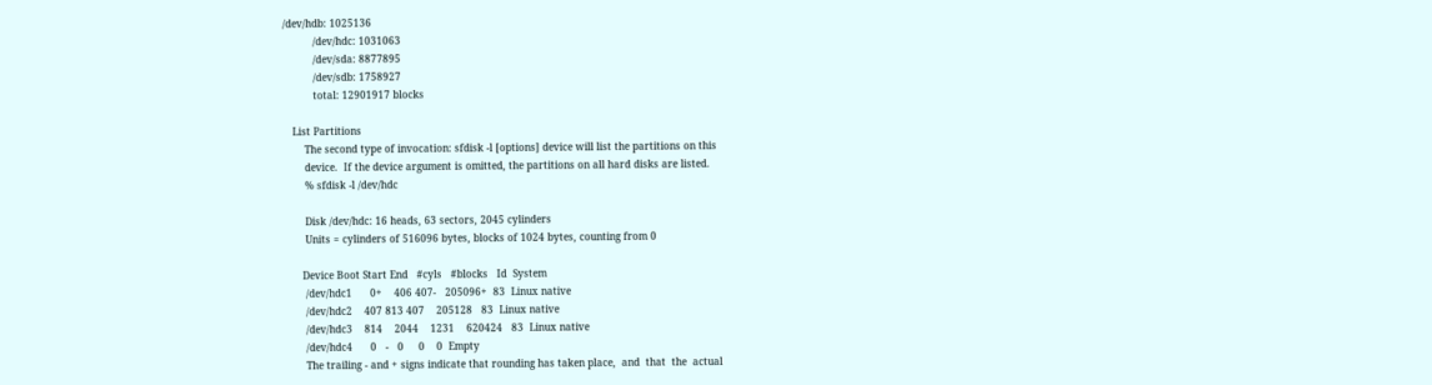/dev/hdb: 1025136
          /dev/hdc: 1031063
          /dev/sda: 8877895
          /dev/sdb: 1758927
          total: 12901917 blocks

   List Partitions
       The second type of invocation: sfdisk -l [options] device will list the partitions on this
       device.  If the device argument is omitted, the partitions on all hard disks are listed.
       % sfdisk -l /dev/hdc

       Disk /dev/hdc: 16 heads, 63 sectors, 2045 cylinders
       Units = cylinders of 516096 bytes, blocks of 1024 bytes, counting from 0

      Device Boot Start End   #cyls   #blocks   Id  System
       /dev/hdc1      0+    406 407-   205096+  83  Linux native
       /dev/hdc2    407 813 407    205128   83  Linux native
       /dev/hdc3    814    2044    1231    620424   83  Linux native
       /dev/hdc4      0   -   0     0    0  Empty
       The trailing - and + signs indicate that rounding has taken place,  and  that  the  actual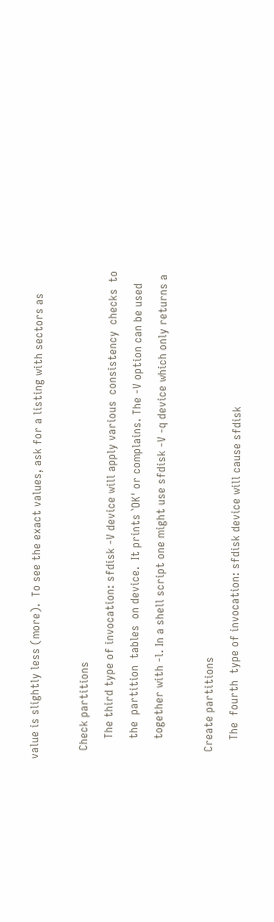value is slightly less (more).  To see the exact values, ask for a listing with sectors as

   Check partitions
       The third type of invocation: sfdisk -V device will apply various  consistency  checks  to
       the  partition  tables  on device.  It prints `OK' or complains. The -V option can be used
       together with -l. In a shell script one might use sfdisk -V -q device which only returns a

   Create partitions
       The  fourth  type of invocation: sfdisk device will cause sfdisk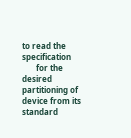to read the specification
       for the desired partitioning of device from its standard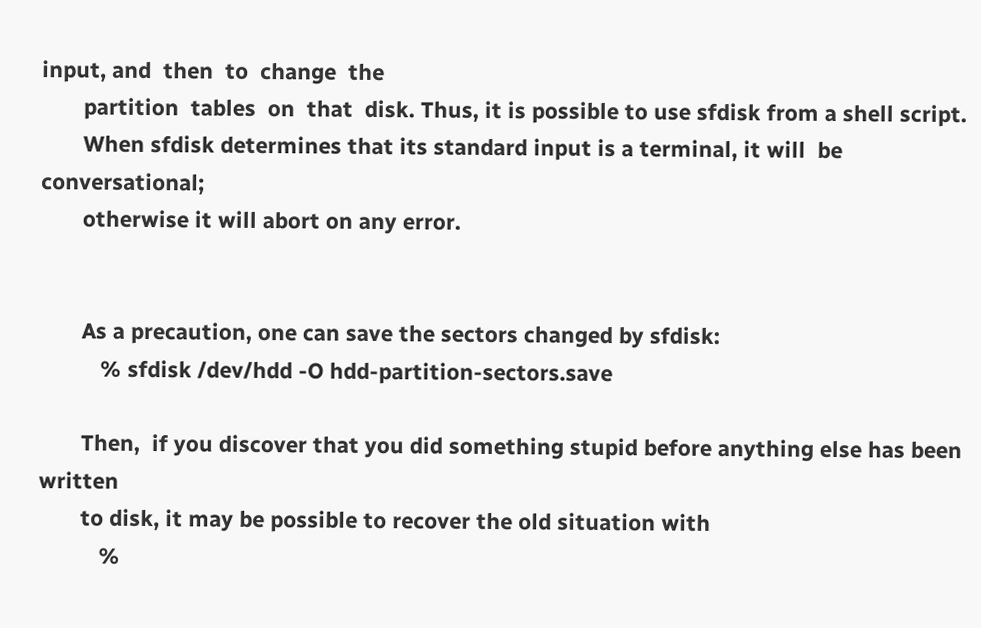input, and  then  to  change  the
       partition  tables  on  that  disk. Thus, it is possible to use sfdisk from a shell script.
       When sfdisk determines that its standard input is a terminal, it will  be  conversational;
       otherwise it will abort on any error.


       As a precaution, one can save the sectors changed by sfdisk:
          % sfdisk /dev/hdd -O hdd-partition-sectors.save

       Then,  if you discover that you did something stupid before anything else has been written
       to disk, it may be possible to recover the old situation with
          %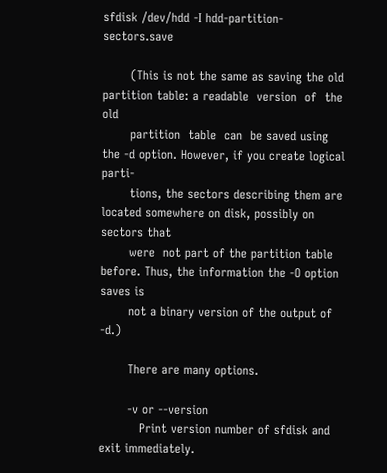sfdisk /dev/hdd -I hdd-partition-sectors.save

       (This is not the same as saving the old partition table: a readable  version  of  the  old
       partition  table  can  be saved using the -d option. However, if you create logical parti-
       tions, the sectors describing them are located somewhere on disk, possibly on sectors that
       were  not part of the partition table before. Thus, the information the -O option saves is
       not a binary version of the output of -d.)

       There are many options.

       -v or --version
          Print version number of sfdisk and exit immediately.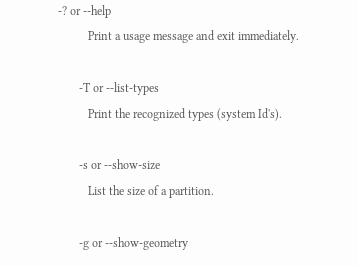-? or --help
          Print a usage message and exit immediately.

       -T or --list-types
          Print the recognized types (system Id's).

       -s or --show-size
          List the size of a partition.

       -g or --show-geometry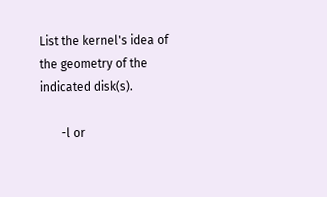List the kernel's idea of the geometry of the indicated disk(s).

       -l or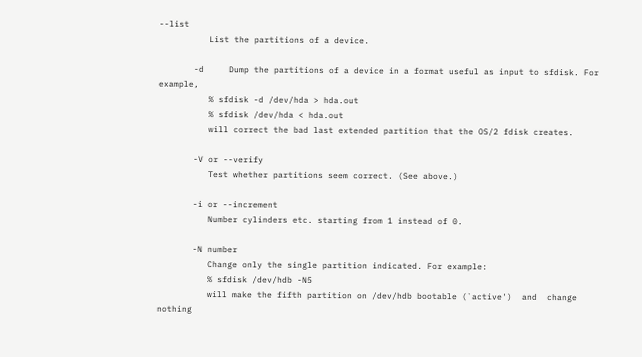--list
          List the partitions of a device.

       -d     Dump the partitions of a device in a format useful as input to sfdisk. For example,
          % sfdisk -d /dev/hda > hda.out
          % sfdisk /dev/hda < hda.out
          will correct the bad last extended partition that the OS/2 fdisk creates.

       -V or --verify
          Test whether partitions seem correct. (See above.)

       -i or --increment
          Number cylinders etc. starting from 1 instead of 0.

       -N number
          Change only the single partition indicated. For example:
          % sfdisk /dev/hdb -N5
          will make the fifth partition on /dev/hdb bootable (`active')  and  change  nothing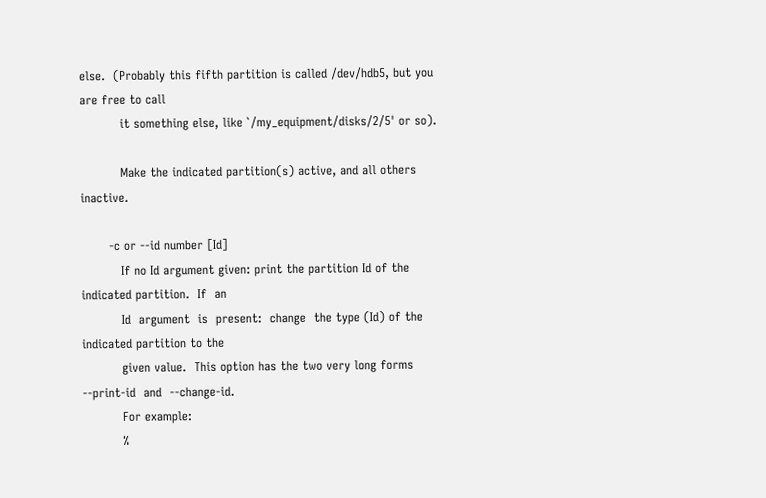else.  (Probably this fifth partition is called /dev/hdb5, but you are free to call
          it something else, like `/my_equipment/disks/2/5' or so).

          Make the indicated partition(s) active, and all others inactive.

       -c or --id number [Id]
          If no Id argument given: print the partition Id of the indicated partition.  If  an
          Id  argument  is  present:  change  the type (Id) of the indicated partition to the
          given value.  This option has the two very long forms --print-id  and  --change-id.
          For example:
          %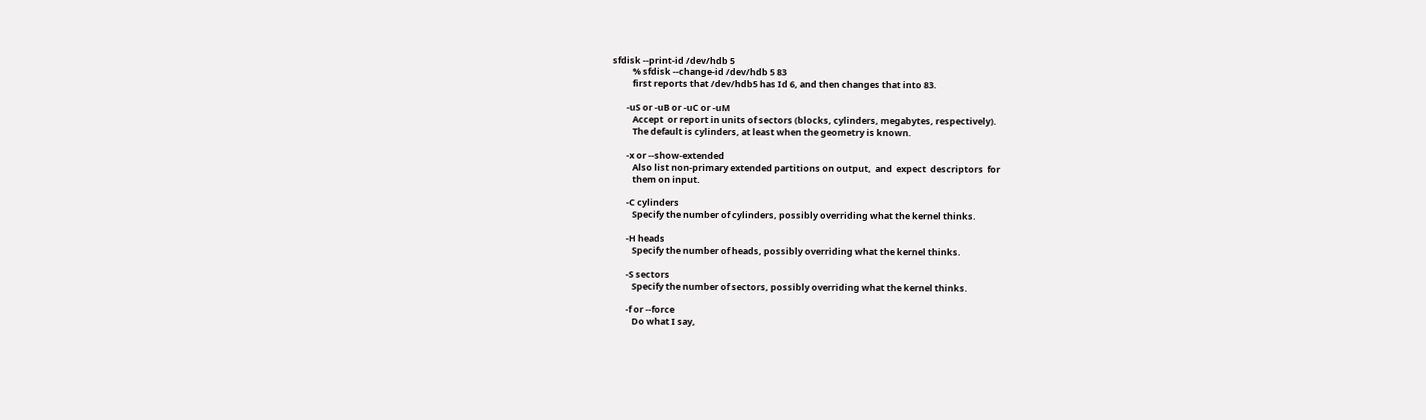sfdisk --print-id /dev/hdb 5
          % sfdisk --change-id /dev/hdb 5 83
          first reports that /dev/hdb5 has Id 6, and then changes that into 83.

       -uS or -uB or -uC or -uM
          Accept  or report in units of sectors (blocks, cylinders, megabytes, respectively).
          The default is cylinders, at least when the geometry is known.

       -x or --show-extended
          Also list non-primary extended partitions on output,  and  expect  descriptors  for
          them on input.

       -C cylinders
          Specify the number of cylinders, possibly overriding what the kernel thinks.

       -H heads
          Specify the number of heads, possibly overriding what the kernel thinks.

       -S sectors
          Specify the number of sectors, possibly overriding what the kernel thinks.

       -f or --force
          Do what I say,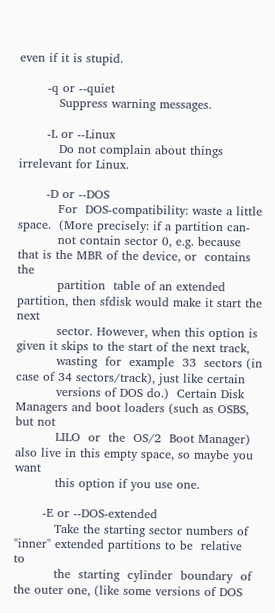even if it is stupid.

       -q or --quiet
          Suppress warning messages.

       -L or --Linux
          Do not complain about things irrelevant for Linux.

       -D or --DOS
          For  DOS-compatibility: waste a little space.  (More precisely: if a partition can-
          not contain sector 0, e.g. because that is the MBR of the device, or  contains  the
          partition  table of an extended partition, then sfdisk would make it start the next
          sector. However, when this option is given it skips to the start of the next track,
          wasting  for  example  33  sectors (in case of 34 sectors/track), just like certain
          versions of DOS do.)  Certain Disk Managers and boot loaders (such as OSBS, but not
          LILO  or  the  OS/2  Boot Manager) also live in this empty space, so maybe you want
          this option if you use one.

       -E or --DOS-extended
          Take the starting sector numbers of "inner" extended partitions to be  relative  to
          the  starting  cylinder  boundary  of the outer one, (like some versions of DOS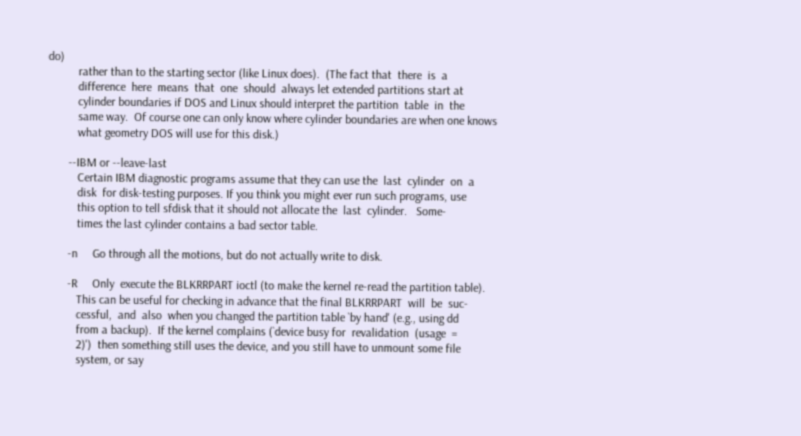do)
          rather than to the starting sector (like Linux does).  (The fact that  there  is  a
          difference  here  means  that  one  should  always let extended partitions start at
          cylinder boundaries if DOS and Linux should interpret the partition  table  in  the
          same way.  Of course one can only know where cylinder boundaries are when one knows
          what geometry DOS will use for this disk.)

       --IBM or --leave-last
          Certain IBM diagnostic programs assume that they can use the  last  cylinder  on  a
          disk  for disk-testing purposes. If you think you might ever run such programs, use
          this option to tell sfdisk that it should not allocate the  last  cylinder.   Some-
          times the last cylinder contains a bad sector table.

       -n     Go through all the motions, but do not actually write to disk.

       -R     Only  execute the BLKRRPART ioctl (to make the kernel re-read the partition table).
          This can be useful for checking in advance that the final BLKRRPART  will  be  suc-
          cessful,  and  also  when you changed the partition table `by hand' (e.g., using dd
          from a backup).  If the kernel complains (`device busy for  revalidation  (usage  =
          2)')  then something still uses the device, and you still have to unmount some file
          system, or say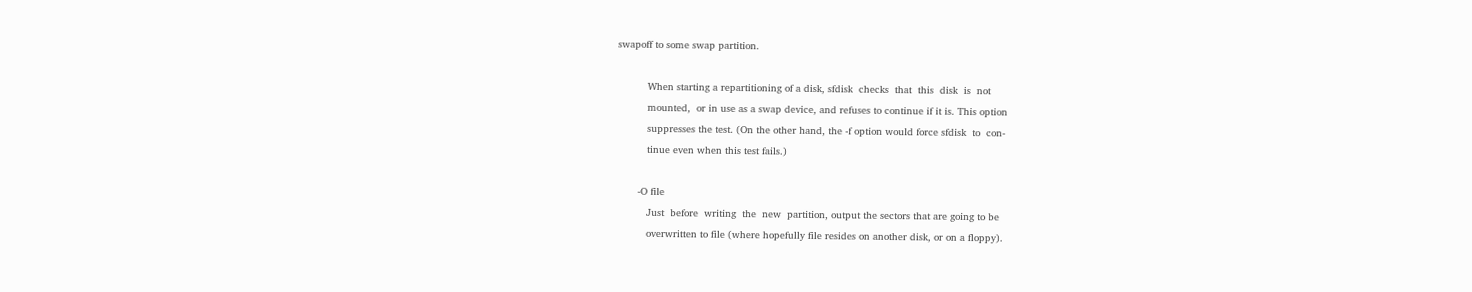swapoff to some swap partition.

          When starting a repartitioning of a disk, sfdisk  checks  that  this  disk  is  not
          mounted,  or in use as a swap device, and refuses to continue if it is. This option
          suppresses the test. (On the other hand, the -f option would force sfdisk  to  con-
          tinue even when this test fails.)

       -O file
          Just  before  writing  the  new  partition, output the sectors that are going to be
          overwritten to file (where hopefully file resides on another disk, or on a floppy).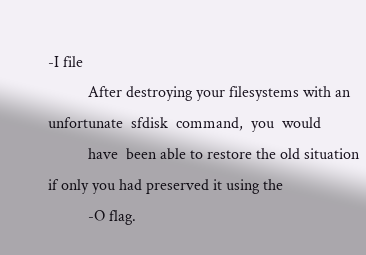-I file
          After destroying your filesystems with an unfortunate  sfdisk  command,  you  would
          have  been able to restore the old situation if only you had preserved it using the
          -O flag.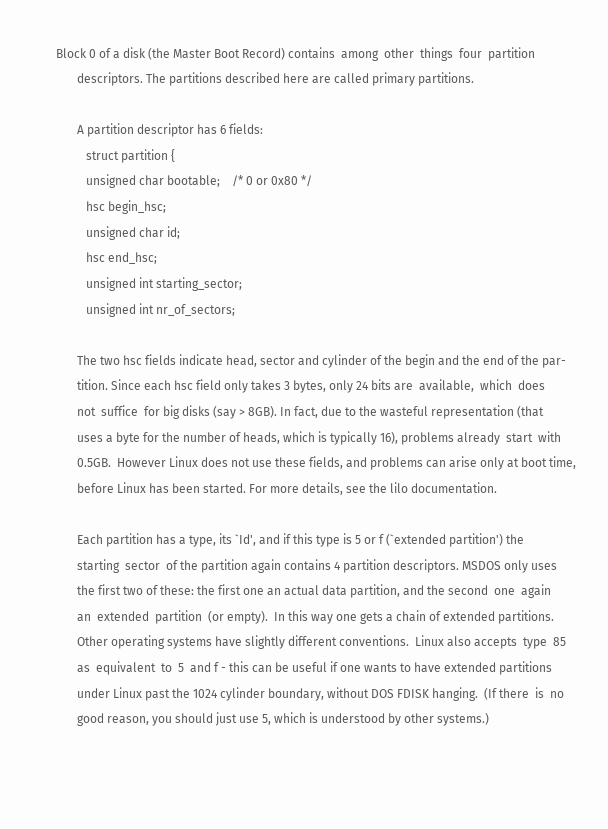Block 0 of a disk (the Master Boot Record) contains  among  other  things  four  partition
       descriptors. The partitions described here are called primary partitions.

       A partition descriptor has 6 fields:
          struct partition {
          unsigned char bootable;    /* 0 or 0x80 */
          hsc begin_hsc;
          unsigned char id;
          hsc end_hsc;
          unsigned int starting_sector;
          unsigned int nr_of_sectors;

       The two hsc fields indicate head, sector and cylinder of the begin and the end of the par-
       tition. Since each hsc field only takes 3 bytes, only 24 bits are  available,  which  does
       not  suffice  for big disks (say > 8GB). In fact, due to the wasteful representation (that
       uses a byte for the number of heads, which is typically 16), problems already  start  with
       0.5GB.  However Linux does not use these fields, and problems can arise only at boot time,
       before Linux has been started. For more details, see the lilo documentation.

       Each partition has a type, its `Id', and if this type is 5 or f (`extended partition') the
       starting  sector  of the partition again contains 4 partition descriptors. MSDOS only uses
       the first two of these: the first one an actual data partition, and the second  one  again
       an  extended  partition  (or empty).  In this way one gets a chain of extended partitions.
       Other operating systems have slightly different conventions.  Linux also accepts  type  85
       as  equivalent  to  5  and f - this can be useful if one wants to have extended partitions
       under Linux past the 1024 cylinder boundary, without DOS FDISK hanging.  (If there  is  no
       good reason, you should just use 5, which is understood by other systems.)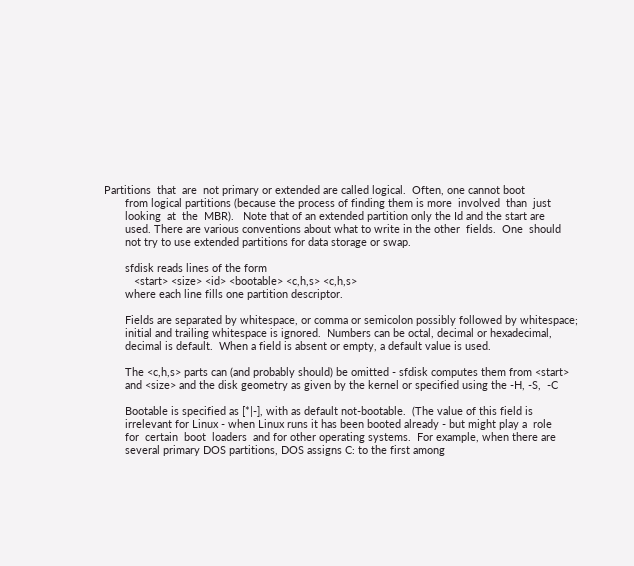Partitions  that  are  not primary or extended are called logical.  Often, one cannot boot
       from logical partitions (because the process of finding them is more  involved  than  just
       looking  at  the  MBR).   Note that of an extended partition only the Id and the start are
       used. There are various conventions about what to write in the other  fields.  One  should
       not try to use extended partitions for data storage or swap.

       sfdisk reads lines of the form
          <start> <size> <id> <bootable> <c,h,s> <c,h,s>
       where each line fills one partition descriptor.

       Fields are separated by whitespace, or comma or semicolon possibly followed by whitespace;
       initial and trailing whitespace is ignored.  Numbers can be octal, decimal or hexadecimal,
       decimal is default.  When a field is absent or empty, a default value is used.

       The <c,h,s> parts can (and probably should) be omitted - sfdisk computes them from <start>
       and <size> and the disk geometry as given by the kernel or specified using the -H, -S,  -C

       Bootable is specified as [*|-], with as default not-bootable.  (The value of this field is
       irrelevant for Linux - when Linux runs it has been booted already - but might play a  role
       for  certain  boot  loaders  and for other operating systems.  For example, when there are
       several primary DOS partitions, DOS assigns C: to the first among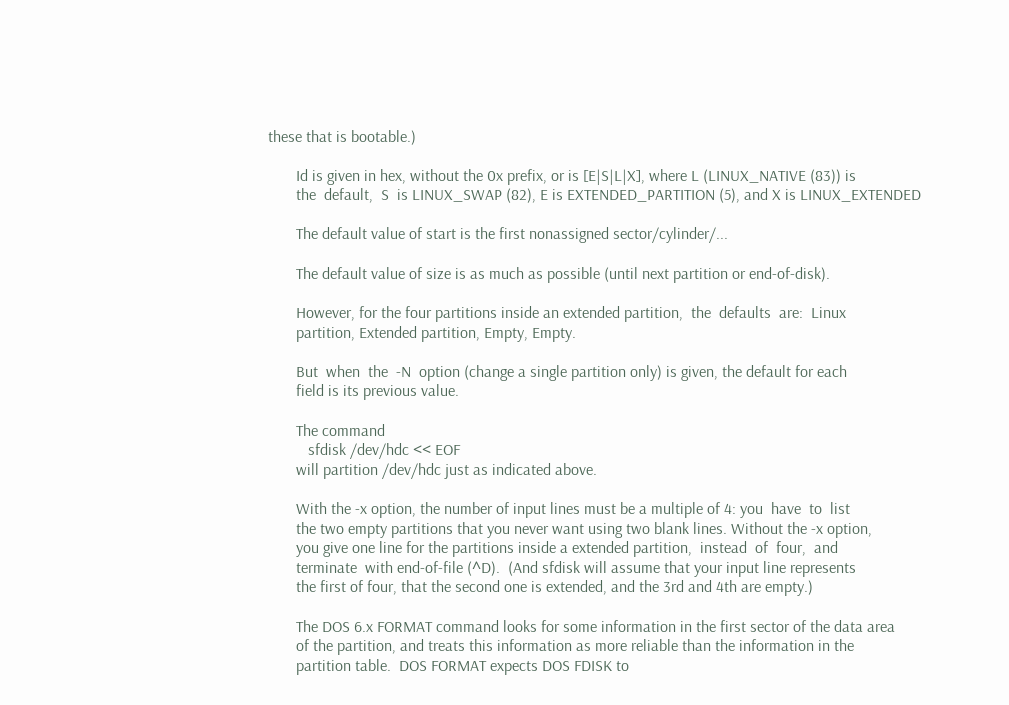these that is bootable.)

       Id is given in hex, without the 0x prefix, or is [E|S|L|X], where L (LINUX_NATIVE (83)) is
       the  default,  S  is LINUX_SWAP (82), E is EXTENDED_PARTITION (5), and X is LINUX_EXTENDED

       The default value of start is the first nonassigned sector/cylinder/...

       The default value of size is as much as possible (until next partition or end-of-disk).

       However, for the four partitions inside an extended partition,  the  defaults  are:  Linux
       partition, Extended partition, Empty, Empty.

       But  when  the  -N  option (change a single partition only) is given, the default for each
       field is its previous value.

       The command
          sfdisk /dev/hdc << EOF
       will partition /dev/hdc just as indicated above.

       With the -x option, the number of input lines must be a multiple of 4: you  have  to  list
       the two empty partitions that you never want using two blank lines. Without the -x option,
       you give one line for the partitions inside a extended partition,  instead  of  four,  and
       terminate  with end-of-file (^D).  (And sfdisk will assume that your input line represents
       the first of four, that the second one is extended, and the 3rd and 4th are empty.)

       The DOS 6.x FORMAT command looks for some information in the first sector of the data area
       of the partition, and treats this information as more reliable than the information in the
       partition table.  DOS FORMAT expects DOS FDISK to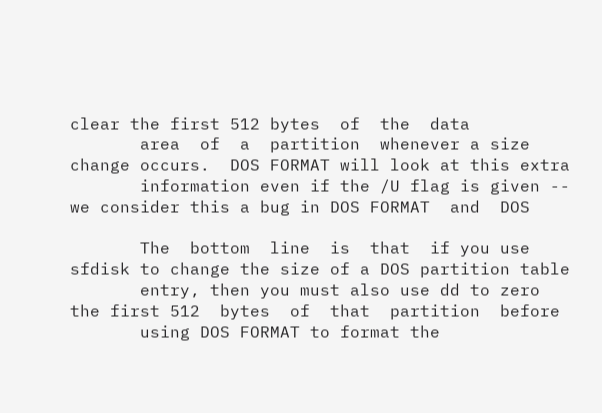clear the first 512 bytes  of  the  data
       area  of  a  partition  whenever a size change occurs.  DOS FORMAT will look at this extra
       information even if the /U flag is given -- we consider this a bug in DOS FORMAT  and  DOS

       The  bottom  line  is  that  if you use sfdisk to change the size of a DOS partition table
       entry, then you must also use dd to zero the first 512  bytes  of  that  partition  before
       using DOS FORMAT to format the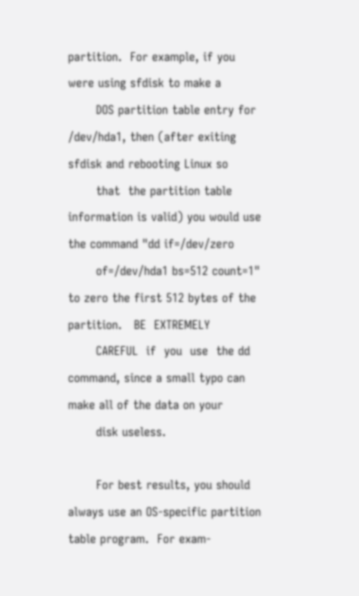partition.  For example, if you were using sfdisk to make a
       DOS partition table entry for /dev/hda1, then (after exiting sfdisk and rebooting Linux so
       that  the partition table information is valid) you would use the command "dd if=/dev/zero
       of=/dev/hda1 bs=512 count=1" to zero the first 512 bytes of the partition.   BE  EXTREMELY
       CAREFUL  if  you  use  the dd command, since a small typo can make all of the data on your
       disk useless.

       For best results, you should always use an OS-specific partition table program.  For exam-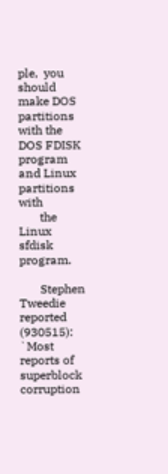ple,  you  should make DOS partitions with the DOS FDISK program and Linux partitions with
       the Linux sfdisk program.

       Stephen Tweedie reported (930515): `Most reports of superblock corruption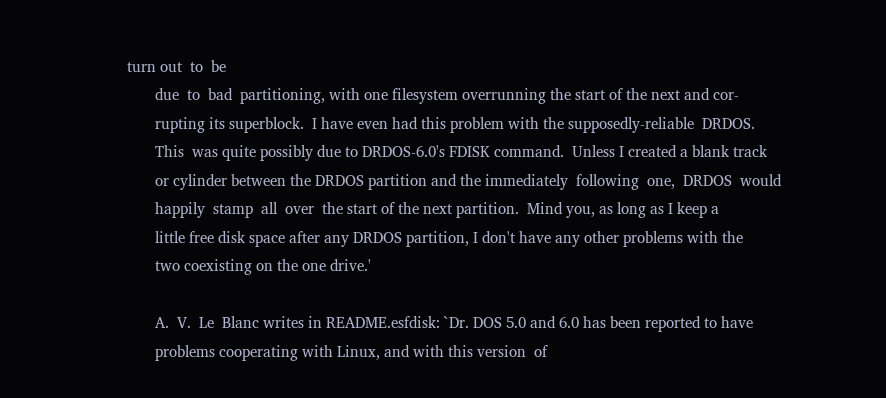turn out  to  be
       due  to  bad  partitioning, with one filesystem overrunning the start of the next and cor-
       rupting its superblock.  I have even had this problem with the supposedly-reliable  DRDOS.
       This  was quite possibly due to DRDOS-6.0's FDISK command.  Unless I created a blank track
       or cylinder between the DRDOS partition and the immediately  following  one,  DRDOS  would
       happily  stamp  all  over  the start of the next partition.  Mind you, as long as I keep a
       little free disk space after any DRDOS partition, I don't have any other problems with the
       two coexisting on the one drive.'

       A.  V.  Le  Blanc writes in README.esfdisk: `Dr. DOS 5.0 and 6.0 has been reported to have
       problems cooperating with Linux, and with this version  of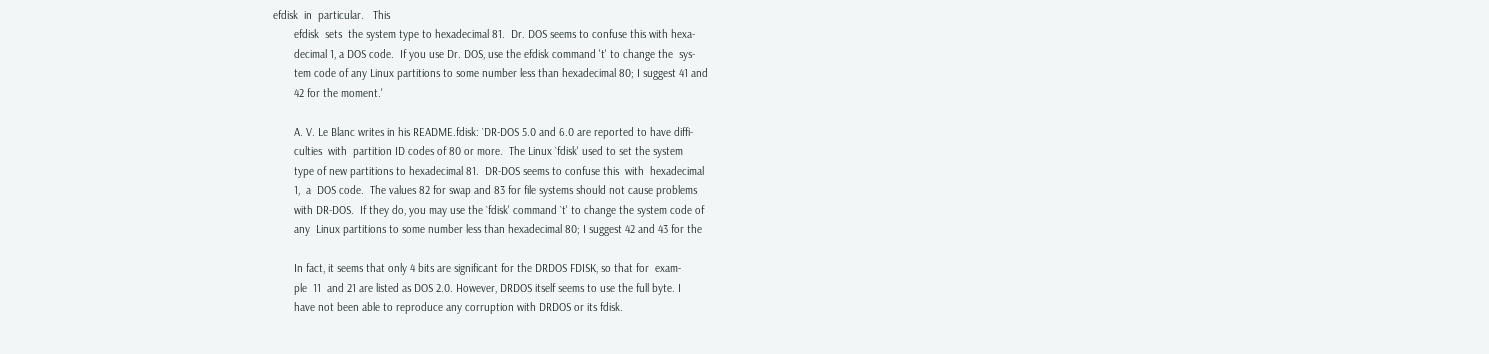efdisk  in  particular.   This
       efdisk  sets  the system type to hexadecimal 81.  Dr. DOS seems to confuse this with hexa-
       decimal 1, a DOS code.  If you use Dr. DOS, use the efdisk command 't' to change the  sys-
       tem code of any Linux partitions to some number less than hexadecimal 80; I suggest 41 and
       42 for the moment.'

       A. V. Le Blanc writes in his README.fdisk: `DR-DOS 5.0 and 6.0 are reported to have diffi-
       culties  with  partition ID codes of 80 or more.  The Linux `fdisk' used to set the system
       type of new partitions to hexadecimal 81.  DR-DOS seems to confuse this  with  hexadecimal
       1,  a  DOS code.  The values 82 for swap and 83 for file systems should not cause problems
       with DR-DOS.  If they do, you may use the `fdisk' command `t' to change the system code of
       any  Linux partitions to some number less than hexadecimal 80; I suggest 42 and 43 for the

       In fact, it seems that only 4 bits are significant for the DRDOS FDISK, so that for  exam-
       ple  11  and 21 are listed as DOS 2.0. However, DRDOS itself seems to use the full byte. I
       have not been able to reproduce any corruption with DRDOS or its fdisk.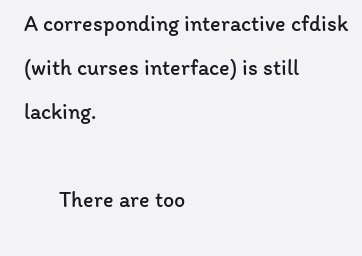A corresponding interactive cfdisk (with curses interface) is still lacking.

       There are too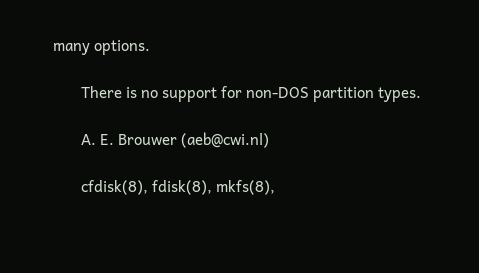many options.

       There is no support for non-DOS partition types.

       A. E. Brouwer (aeb@cwi.nl)

       cfdisk(8), fdisk(8), mkfs(8),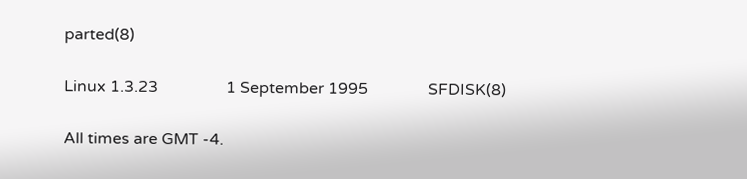parted(8)

Linux 1.3.23                 1 September 1995               SFDISK(8)

All times are GMT -4.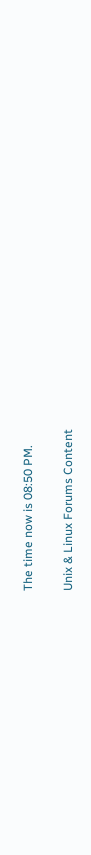The time now is 08:50 PM.

Unix & Linux Forums Content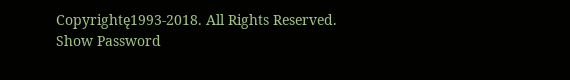Copyrightę1993-2018. All Rights Reserved.
Show Password